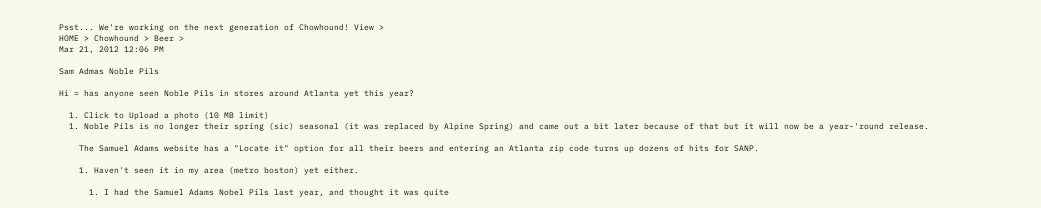Psst... We're working on the next generation of Chowhound! View >
HOME > Chowhound > Beer >
Mar 21, 2012 12:06 PM

Sam Admas Noble Pils

Hi = has anyone seen Noble Pils in stores around Atlanta yet this year?

  1. Click to Upload a photo (10 MB limit)
  1. Noble Pils is no longer their spring (sic) seasonal (it was replaced by Alpine Spring) and came out a bit later because of that but it will now be a year-'round release.

    The Samuel Adams website has a "Locate it" option for all their beers and entering an Atlanta zip code turns up dozens of hits for SANP.

    1. Haven't seen it in my area (metro boston) yet either.

      1. I had the Samuel Adams Nobel Pils last year, and thought it was quite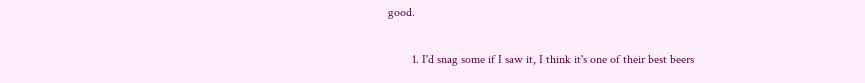good.

        1. I'd snag some if I saw it, I think it's one of their best beers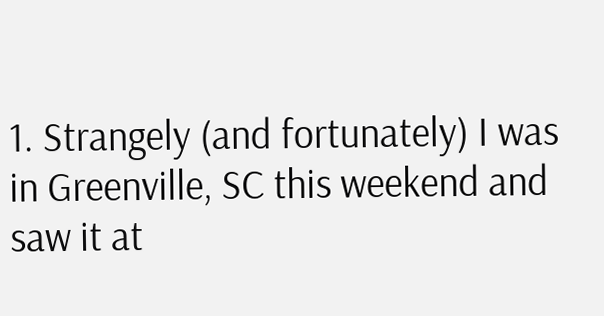1. Strangely (and fortunately) I was in Greenville, SC this weekend and saw it at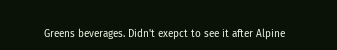Greens beverages. Didn't exepct to see it after Alpine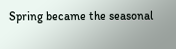Spring became the seasonal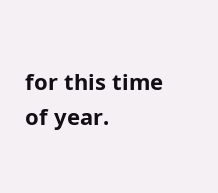for this time of year.